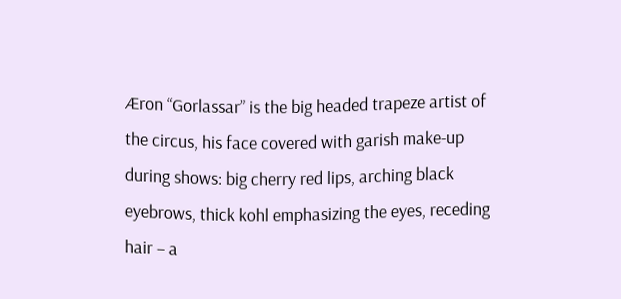Æron “Gorlassar” is the big headed trapeze artist of the circus, his face covered with garish make-up during shows: big cherry red lips, arching black eyebrows, thick kohl emphasizing the eyes, receding hair – a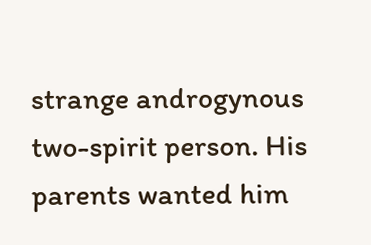strange androgynous two-spirit person. His parents wanted him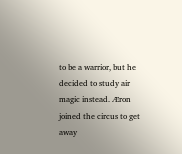to be a warrior, but he decided to study air magic instead. Æron joined the circus to get away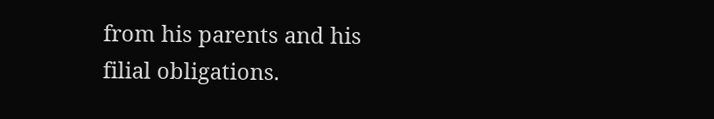from his parents and his filial obligations.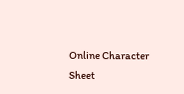Online Character Sheet